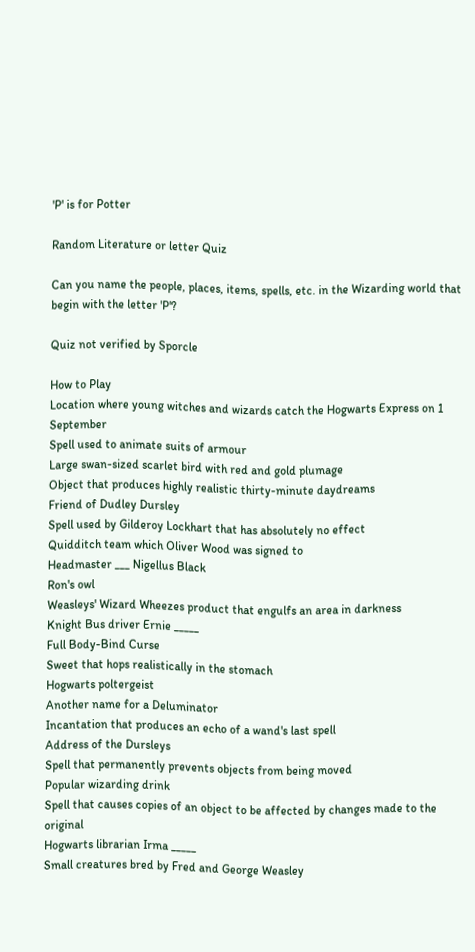'P' is for Potter

Random Literature or letter Quiz

Can you name the people, places, items, spells, etc. in the Wizarding world that begin with the letter 'P'?

Quiz not verified by Sporcle

How to Play
Location where young witches and wizards catch the Hogwarts Express on 1 September
Spell used to animate suits of armour
Large swan-sized scarlet bird with red and gold plumage
Object that produces highly realistic thirty-minute daydreams
Friend of Dudley Dursley
Spell used by Gilderoy Lockhart that has absolutely no effect
Quidditch team which Oliver Wood was signed to
Headmaster ___ Nigellus Black
Ron's owl
Weasleys' Wizard Wheezes product that engulfs an area in darkness
Knight Bus driver Ernie _____
Full Body-Bind Curse
Sweet that hops realistically in the stomach
Hogwarts poltergeist
Another name for a Deluminator
Incantation that produces an echo of a wand's last spell
Address of the Dursleys
Spell that permanently prevents objects from being moved
Popular wizarding drink
Spell that causes copies of an object to be affected by changes made to the original
Hogwarts librarian Irma _____
Small creatures bred by Fred and George Weasley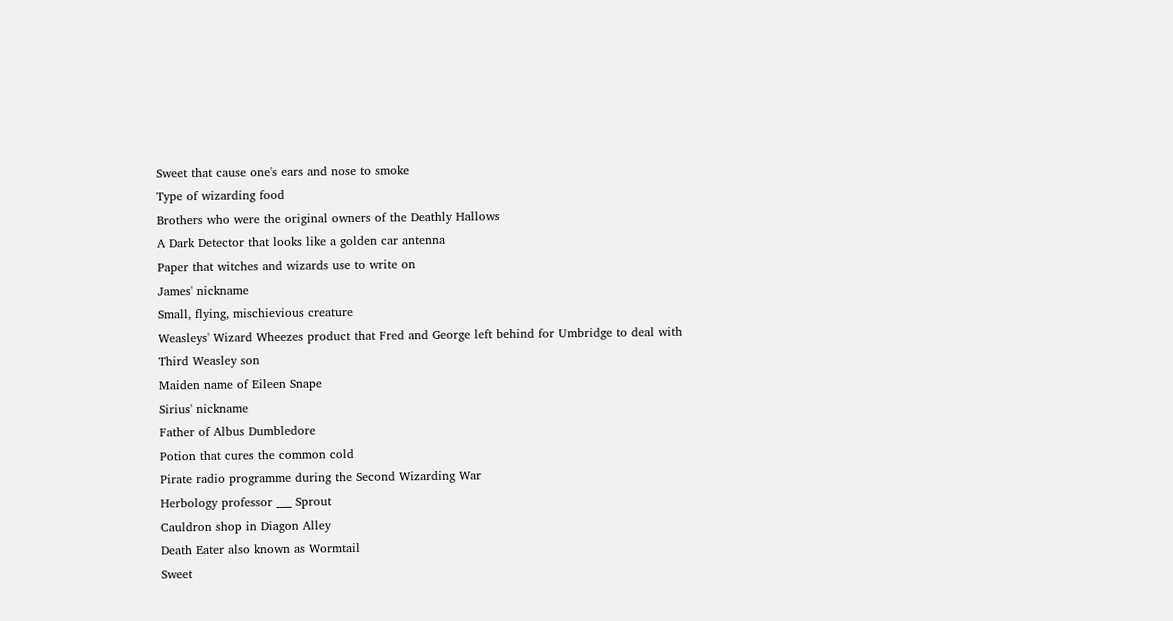Sweet that cause one's ears and nose to smoke
Type of wizarding food
Brothers who were the original owners of the Deathly Hallows
A Dark Detector that looks like a golden car antenna
Paper that witches and wizards use to write on
James' nickname
Small, flying, mischievious creature
Weasleys' Wizard Wheezes product that Fred and George left behind for Umbridge to deal with
Third Weasley son
Maiden name of Eileen Snape
Sirius' nickname
Father of Albus Dumbledore
Potion that cures the common cold
Pirate radio programme during the Second Wizarding War
Herbology professor ___ Sprout
Cauldron shop in Diagon Alley
Death Eater also known as Wormtail
Sweet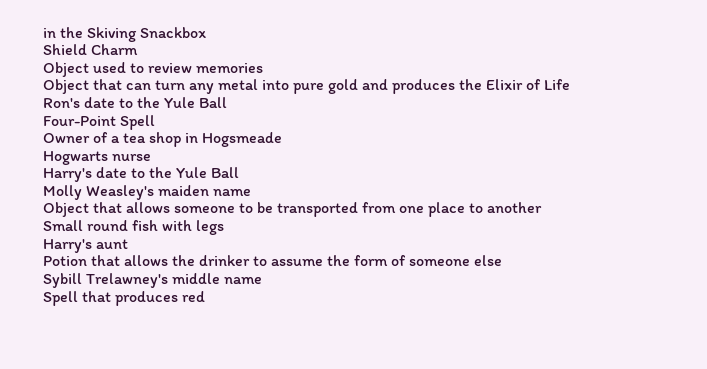in the Skiving Snackbox
Shield Charm
Object used to review memories
Object that can turn any metal into pure gold and produces the Elixir of Life
Ron's date to the Yule Ball
Four-Point Spell
Owner of a tea shop in Hogsmeade
Hogwarts nurse
Harry's date to the Yule Ball
Molly Weasley's maiden name
Object that allows someone to be transported from one place to another
Small round fish with legs
Harry's aunt
Potion that allows the drinker to assume the form of someone else
Sybill Trelawney's middle name
Spell that produces red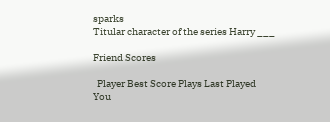sparks
Titular character of the series Harry ___

Friend Scores

  Player Best Score Plays Last Played
You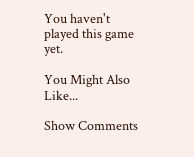You haven't played this game yet.

You Might Also Like...

Show Comments